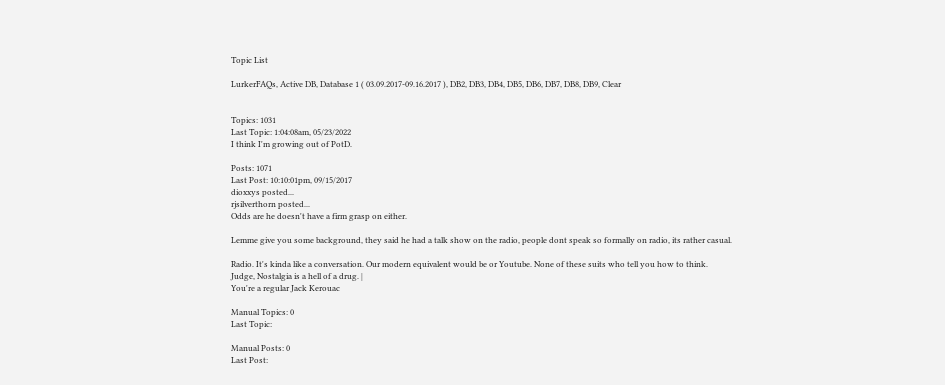Topic List

LurkerFAQs, Active DB, Database 1 ( 03.09.2017-09.16.2017 ), DB2, DB3, DB4, DB5, DB6, DB7, DB8, DB9, Clear


Topics: 1031
Last Topic: 1:04:08am, 05/23/2022
I think I'm growing out of PotD.

Posts: 1071
Last Post: 10:10:01pm, 09/15/2017
dioxxys posted...
rjsilverthorn posted...
Odds are he doesn't have a firm grasp on either.

Lemme give you some background, they said he had a talk show on the radio, people dont speak so formally on radio, its rather casual.

Radio. It's kinda like a conversation. Our modern equivalent would be or Youtube. None of these suits who tell you how to think.
Judge, Nostalgia is a hell of a drug. |
You're a regular Jack Kerouac

Manual Topics: 0
Last Topic:

Manual Posts: 0
Last Post: